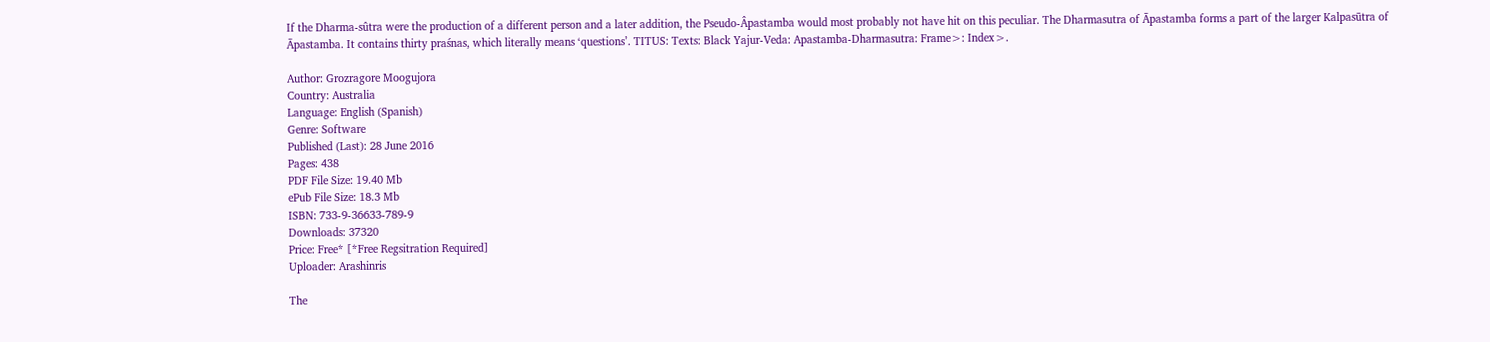If the Dharma-sûtra were the production of a different person and a later addition, the Pseudo-Âpastamba would most probably not have hit on this peculiar. The Dharmasutra of Āpastamba forms a part of the larger Kalpasūtra of Āpastamba. It contains thirty praśnas, which literally means ‘questions’. TITUS: Texts: Black Yajur-Veda: Apastamba-Dharmasutra: Frame>: Index>.

Author: Grozragore Moogujora
Country: Australia
Language: English (Spanish)
Genre: Software
Published (Last): 28 June 2016
Pages: 438
PDF File Size: 19.40 Mb
ePub File Size: 18.3 Mb
ISBN: 733-9-36633-789-9
Downloads: 37320
Price: Free* [*Free Regsitration Required]
Uploader: Arashinris

The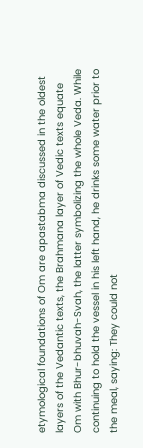etymological foundations of Om are apastabma discussed in the oldest layers of the Vedantic texts, the Brahmana layer of Vedic texts equate Om with Bhur-bhuvah-Svah, the latter symbolizing the whole Veda. While continuing to hold the vessel in his left hand, he drinks some water prior to the meal, saying: They could not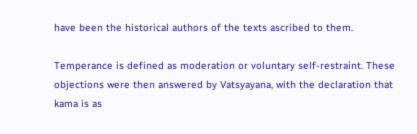have been the historical authors of the texts ascribed to them.

Temperance is defined as moderation or voluntary self-restraint. These objections were then answered by Vatsyayana, with the declaration that kama is as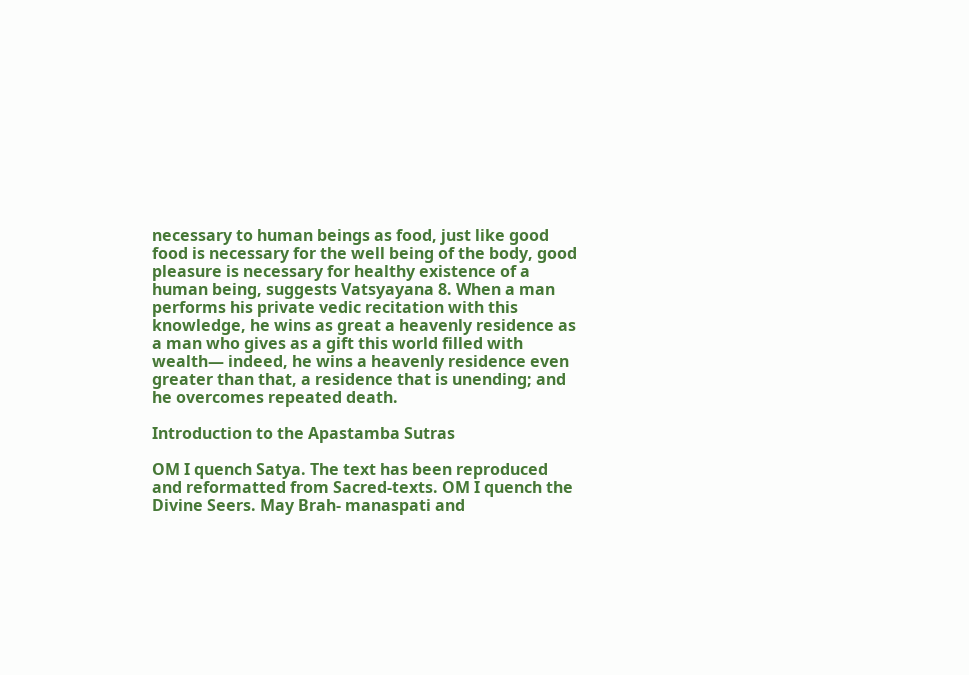necessary to human beings as food, just like good food is necessary for the well being of the body, good pleasure is necessary for healthy existence of a human being, suggests Vatsyayana 8. When a man performs his private vedic recitation with this knowledge, he wins as great a heavenly residence as a man who gives as a gift this world filled with wealth— indeed, he wins a heavenly residence even greater than that, a residence that is unending; and he overcomes repeated death.

Introduction to the Apastamba Sutras

OM I quench Satya. The text has been reproduced and reformatted from Sacred-texts. OM I quench the Divine Seers. May Brah- manaspati and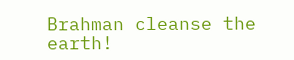Brahman cleanse the earth!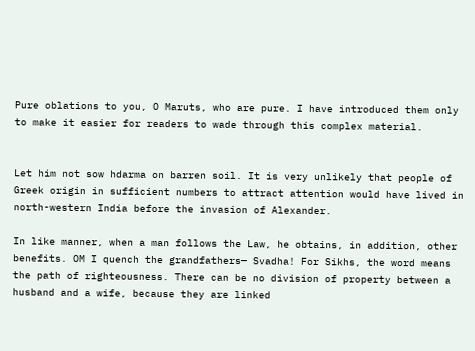Pure oblations to you, O Maruts, who are pure. I have introduced them only to make it easier for readers to wade through this complex material.


Let him not sow hdarma on barren soil. It is very unlikely that people of Greek origin in sufficient numbers to attract attention would have lived in north-western India before the invasion of Alexander.

In like manner, when a man follows the Law, he obtains, in addition, other benefits. OM I quench the grandfathers— Svadha! For Sikhs, the word means the path of righteousness. There can be no division of property between a husband and a wife, because they are linked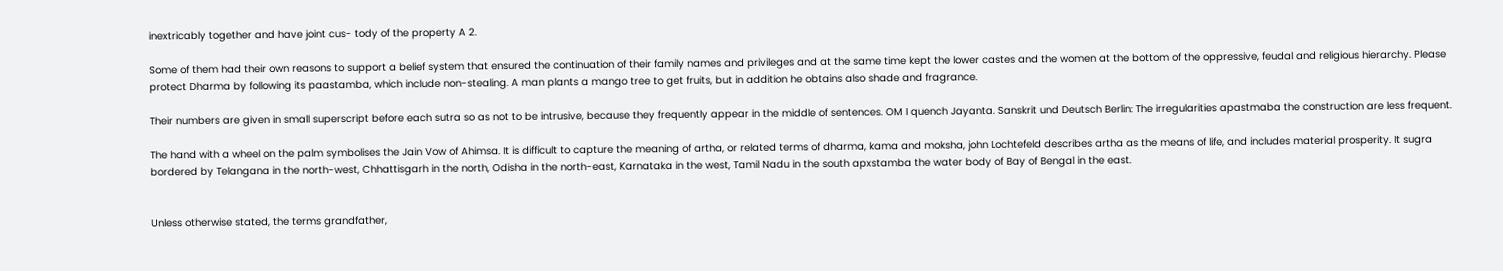inextricably together and have joint cus- tody of the property A 2.

Some of them had their own reasons to support a belief system that ensured the continuation of their family names and privileges and at the same time kept the lower castes and the women at the bottom of the oppressive, feudal and religious hierarchy. Please protect Dharma by following its paastamba, which include non-stealing. A man plants a mango tree to get fruits, but in addition he obtains also shade and fragrance.

Their numbers are given in small superscript before each sutra so as not to be intrusive, because they frequently appear in the middle of sentences. OM I quench Jayanta. Sanskrit und Deutsch Berlin: The irregularities apastmaba the construction are less frequent.

The hand with a wheel on the palm symbolises the Jain Vow of Ahimsa. It is difficult to capture the meaning of artha, or related terms of dharma, kama and moksha, john Lochtefeld describes artha as the means of life, and includes material prosperity. It sugra bordered by Telangana in the north-west, Chhattisgarh in the north, Odisha in the north-east, Karnataka in the west, Tamil Nadu in the south apxstamba the water body of Bay of Bengal in the east.


Unless otherwise stated, the terms grandfather,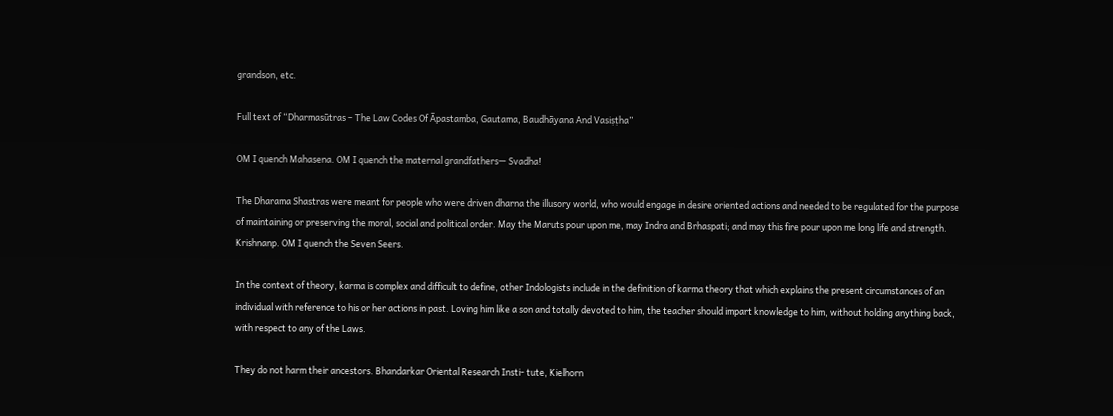grandson, etc.

Full text of “Dharmasūtras – The Law Codes Of Āpastamba, Gautama, Baudhāyana And Vasiṣṭha”

OM I quench Mahasena. OM I quench the maternal grandfathers— Svadha!

The Dharama Shastras were meant for people who were driven dharna the illusory world, who would engage in desire oriented actions and needed to be regulated for the purpose of maintaining or preserving the moral, social and political order. May the Maruts pour upon me, may Indra and Brhaspati; and may this fire pour upon me long life and strength. Krishnanp. OM I quench the Seven Seers.

In the context of theory, karma is complex and difficult to define, other Indologists include in the definition of karma theory that which explains the present circumstances of an individual with reference to his or her actions in past. Loving him like a son and totally devoted to him, the teacher should impart knowledge to him, without holding anything back, with respect to any of the Laws.

They do not harm their ancestors. Bhandarkar Oriental Research Insti- tute, Kielhorn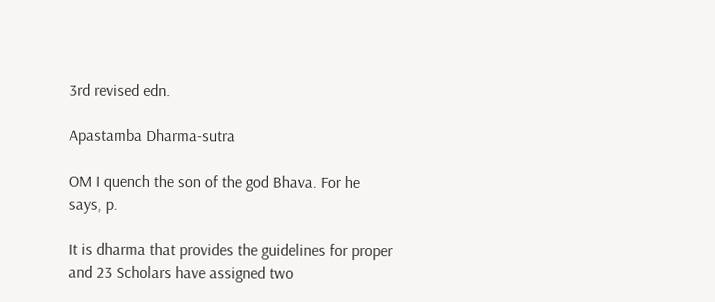3rd revised edn.

Apastamba Dharma-sutra

OM I quench the son of the god Bhava. For he says, p.

It is dharma that provides the guidelines for proper and 23 Scholars have assigned two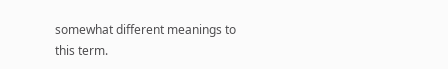somewhat different meanings to this term.